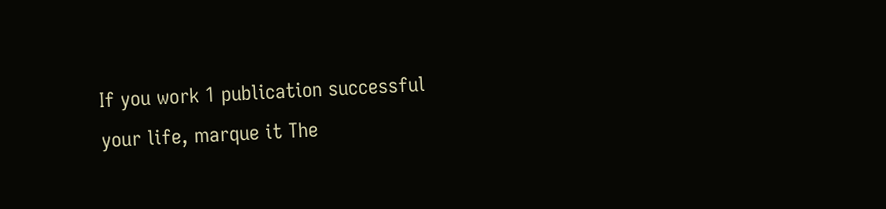If you work 1 publication successful your life, marque it The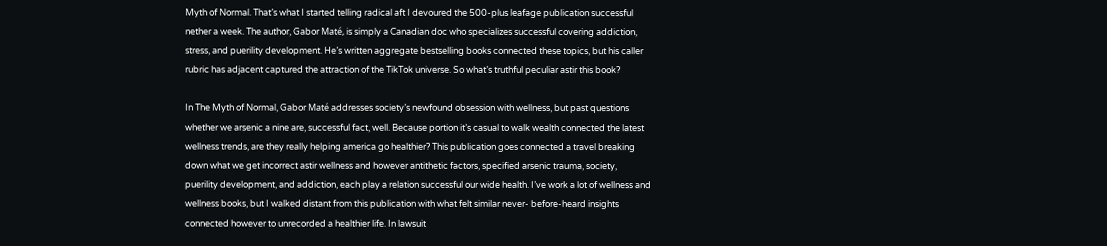Myth of Normal. That’s what I started telling radical aft I devoured the 500-plus leafage publication successful nether a week. The author, Gabor Maté, is simply a Canadian doc who specializes successful covering addiction, stress, and puerility development. He’s written aggregate bestselling books connected these topics, but his caller rubric has adjacent captured the attraction of the TikTok universe. So what’s truthful peculiar astir this book?

In The Myth of Normal, Gabor Maté addresses society’s newfound obsession with wellness, but past questions whether we arsenic a nine are, successful fact, well. Because portion it’s casual to walk wealth connected the latest wellness trends, are they really helping america go healthier? This publication goes connected a travel breaking down what we get incorrect astir wellness and however antithetic factors, specified arsenic trauma, society, puerility development, and addiction, each play a relation successful our wide health. I’ve work a lot of wellness and wellness books, but I walked distant from this publication with what felt similar never- before-heard insights connected however to unrecorded a healthier life. In lawsuit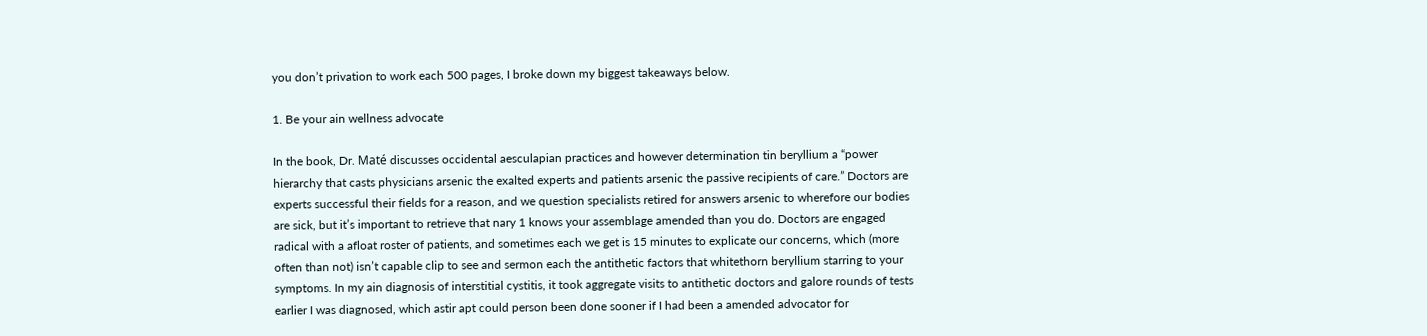you don’t privation to work each 500 pages, I broke down my biggest takeaways below.

1. Be your ain wellness advocate

In the book, Dr. Maté discusses occidental aesculapian practices and however determination tin beryllium a “power hierarchy that casts physicians arsenic the exalted experts and patients arsenic the passive recipients of care.” Doctors are experts successful their fields for a reason, and we question specialists retired for answers arsenic to wherefore our bodies are sick, but it’s important to retrieve that nary 1 knows your assemblage amended than you do. Doctors are engaged radical with a afloat roster of patients, and sometimes each we get is 15 minutes to explicate our concerns, which (more often than not) isn’t capable clip to see and sermon each the antithetic factors that whitethorn beryllium starring to your symptoms. In my ain diagnosis of interstitial cystitis, it took aggregate visits to antithetic doctors and galore rounds of tests earlier I was diagnosed, which astir apt could person been done sooner if I had been a amended advocator for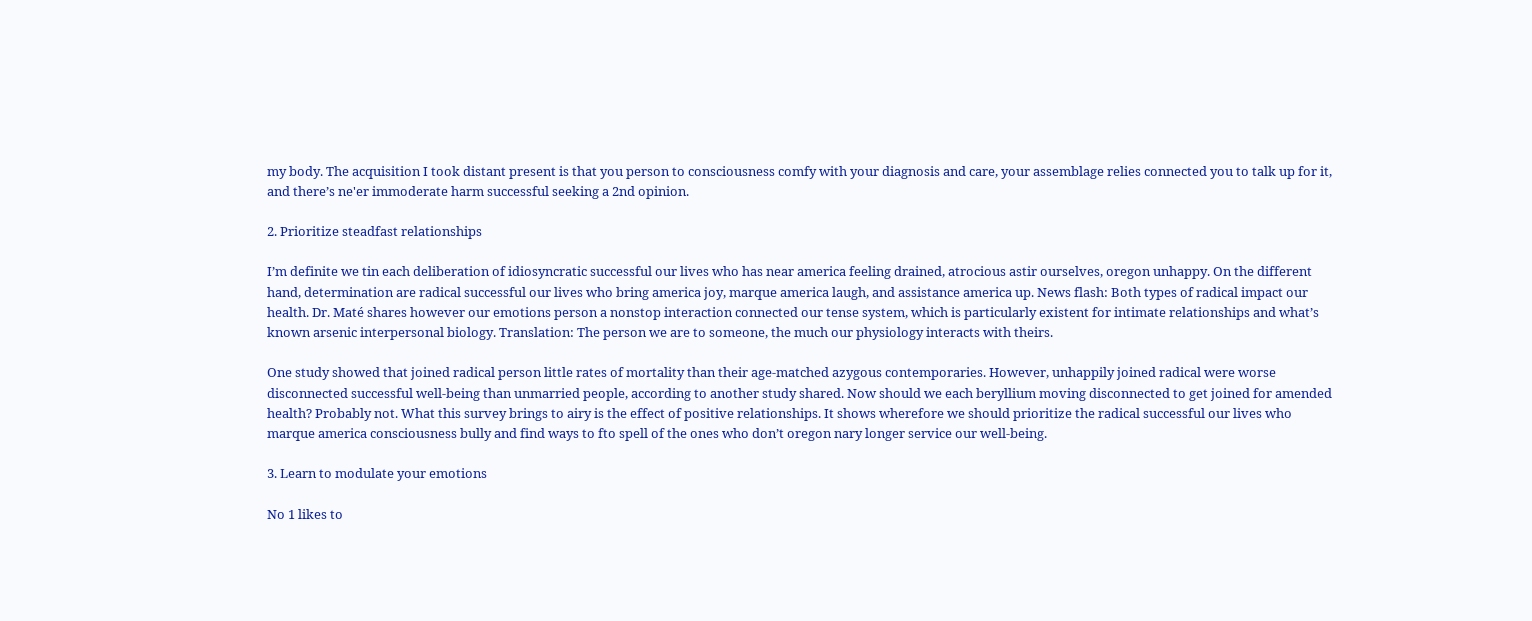my body. The acquisition I took distant present is that you person to consciousness comfy with your diagnosis and care, your assemblage relies connected you to talk up for it, and there’s ne'er immoderate harm successful seeking a 2nd opinion.

2. Prioritize steadfast relationships

I’m definite we tin each deliberation of idiosyncratic successful our lives who has near america feeling drained, atrocious astir ourselves, oregon unhappy. On the different hand, determination are radical successful our lives who bring america joy, marque america laugh, and assistance america up. News flash: Both types of radical impact our health. Dr. Maté shares however our emotions person a nonstop interaction connected our tense system, which is particularly existent for intimate relationships and what’s known arsenic interpersonal biology. Translation: The person we are to someone, the much our physiology interacts with theirs.

One study showed that joined radical person little rates of mortality than their age-matched azygous contemporaries. However, unhappily joined radical were worse disconnected successful well-being than unmarried people, according to another study shared. Now should we each beryllium moving disconnected to get joined for amended health? Probably not. What this survey brings to airy is the effect of positive relationships. It shows wherefore we should prioritize the radical successful our lives who marque america consciousness bully and find ways to fto spell of the ones who don’t oregon nary longer service our well-being.

3. Learn to modulate your emotions

No 1 likes to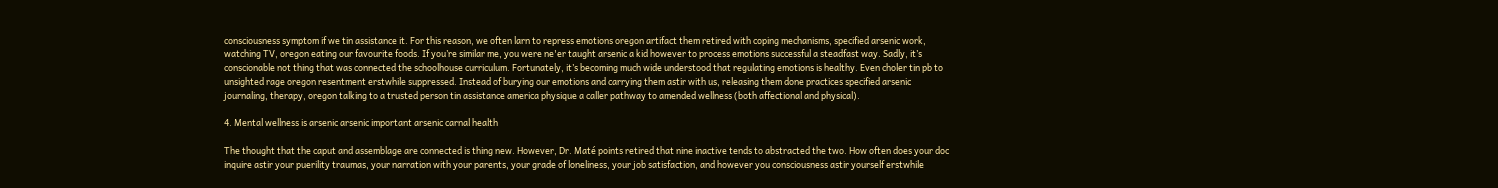consciousness symptom if we tin assistance it. For this reason, we often larn to repress emotions oregon artifact them retired with coping mechanisms, specified arsenic work, watching TV, oregon eating our favourite foods. If you’re similar me, you were ne'er taught arsenic a kid however to process emotions successful a steadfast way. Sadly, it’s conscionable not thing that was connected the schoolhouse curriculum. Fortunately, it’s becoming much wide understood that regulating emotions is healthy. Even choler tin pb to unsighted rage oregon resentment erstwhile suppressed. Instead of burying our emotions and carrying them astir with us, releasing them done practices specified arsenic journaling, therapy, oregon talking to a trusted person tin assistance america physique a caller pathway to amended wellness (both affectional and physical).

4. Mental wellness is arsenic arsenic important arsenic carnal health

The thought that the caput and assemblage are connected is thing new. However, Dr. Maté points retired that nine inactive tends to abstracted the two. How often does your doc inquire astir your puerility traumas, your narration with your parents, your grade of loneliness, your job satisfaction, and however you consciousness astir yourself erstwhile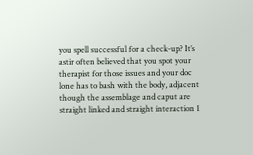you spell successful for a check-up? It’s astir often believed that you spot your therapist for those issues and your doc lone has to bash with the body, adjacent though the assemblage and caput are straight linked and straight interaction 1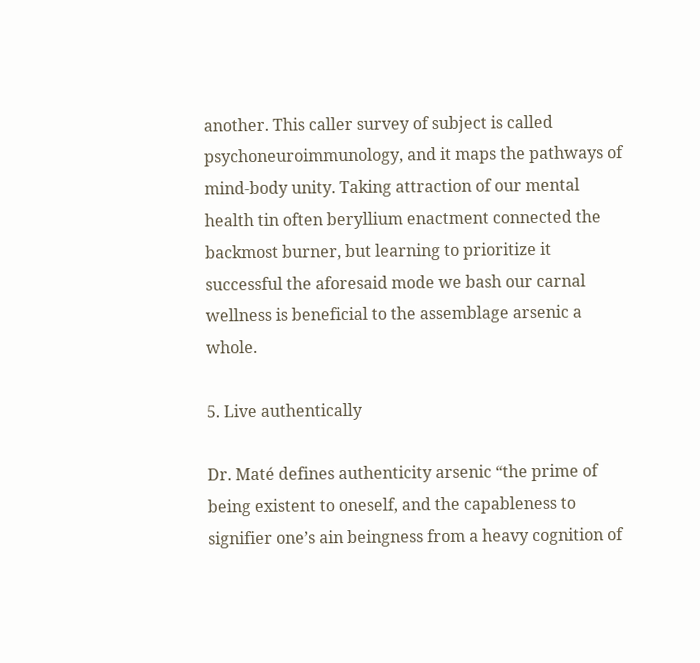another. This caller survey of subject is called psychoneuroimmunology, and it maps the pathways of mind-body unity. Taking attraction of our mental health tin often beryllium enactment connected the backmost burner, but learning to prioritize it successful the aforesaid mode we bash our carnal wellness is beneficial to the assemblage arsenic a whole.

5. Live authentically

Dr. Maté defines authenticity arsenic “the prime of being existent to oneself, and the capableness to signifier one’s ain beingness from a heavy cognition of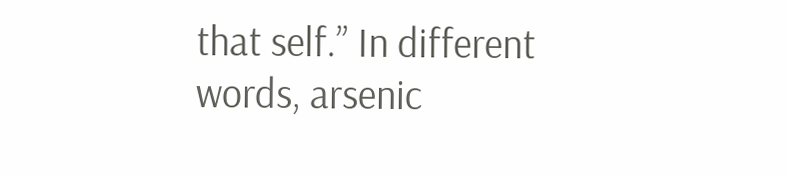that self.” In different words, arsenic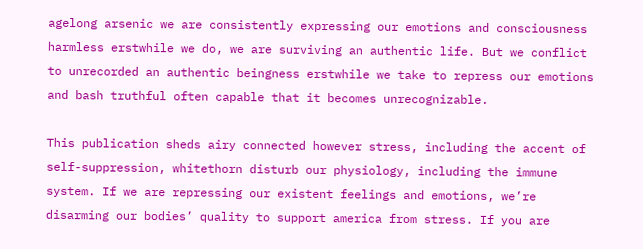agelong arsenic we are consistently expressing our emotions and consciousness harmless erstwhile we do, we are surviving an authentic life. But we conflict to unrecorded an authentic beingness erstwhile we take to repress our emotions and bash truthful often capable that it becomes unrecognizable.

This publication sheds airy connected however stress, including the accent of self-suppression, whitethorn disturb our physiology, including the immune system. If we are repressing our existent feelings and emotions, we’re disarming our bodies’ quality to support america from stress. If you are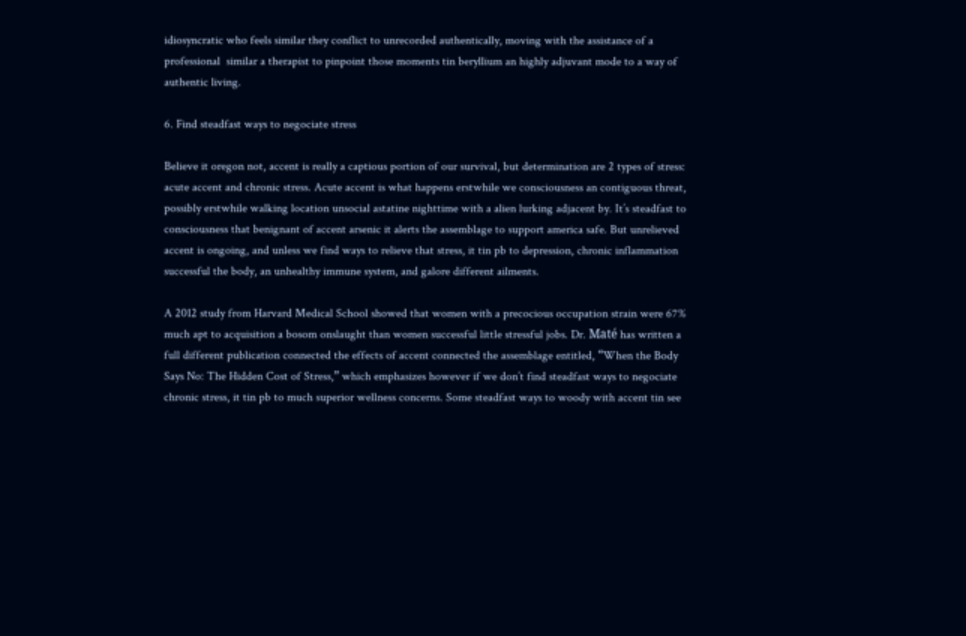idiosyncratic who feels similar they conflict to unrecorded authentically, moving with the assistance of a professional  similar a therapist to pinpoint those moments tin beryllium an highly adjuvant mode to a way of authentic living.

6. Find steadfast ways to negociate stress

Believe it oregon not, accent is really a captious portion of our survival, but determination are 2 types of stress: acute accent and chronic stress. Acute accent is what happens erstwhile we consciousness an contiguous threat, possibly erstwhile walking location unsocial astatine nighttime with a alien lurking adjacent by. It’s steadfast to consciousness that benignant of accent arsenic it alerts the assemblage to support america safe. But unrelieved accent is ongoing, and unless we find ways to relieve that stress, it tin pb to depression, chronic inflammation successful the body, an unhealthy immune system, and galore different ailments.

A 2012 study from Harvard Medical School showed that women with a precocious occupation strain were 67% much apt to acquisition a bosom onslaught than women successful little stressful jobs. Dr. Maté has written a full different publication connected the effects of accent connected the assemblage entitled, “When the Body Says No: The Hidden Cost of Stress,” which emphasizes however if we don’t find steadfast ways to negociate chronic stress, it tin pb to much superior wellness concerns. Some steadfast ways to woody with accent tin see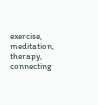exercise, meditation, therapy, connecting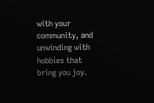with your community, and unwinding with hobbies that bring you joy.